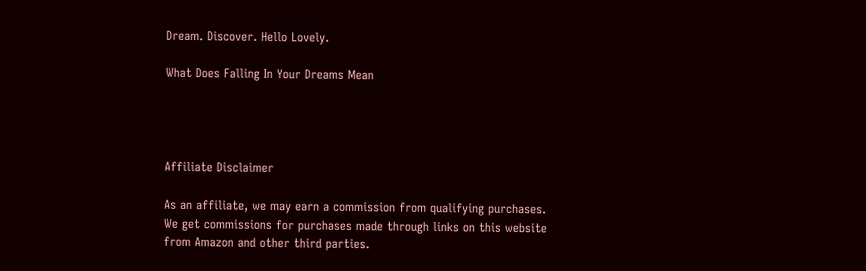Dream. Discover. Hello Lovely.

What Does Falling In Your Dreams Mean




Affiliate Disclaimer

As an affiliate, we may earn a commission from qualifying purchases. We get commissions for purchases made through links on this website from Amazon and other third parties.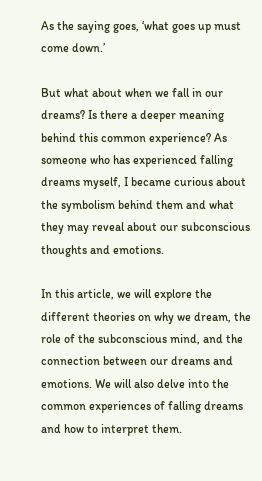As the saying goes, ‘what goes up must come down.’

But what about when we fall in our dreams? Is there a deeper meaning behind this common experience? As someone who has experienced falling dreams myself, I became curious about the symbolism behind them and what they may reveal about our subconscious thoughts and emotions.

In this article, we will explore the different theories on why we dream, the role of the subconscious mind, and the connection between our dreams and emotions. We will also delve into the common experiences of falling dreams and how to interpret them.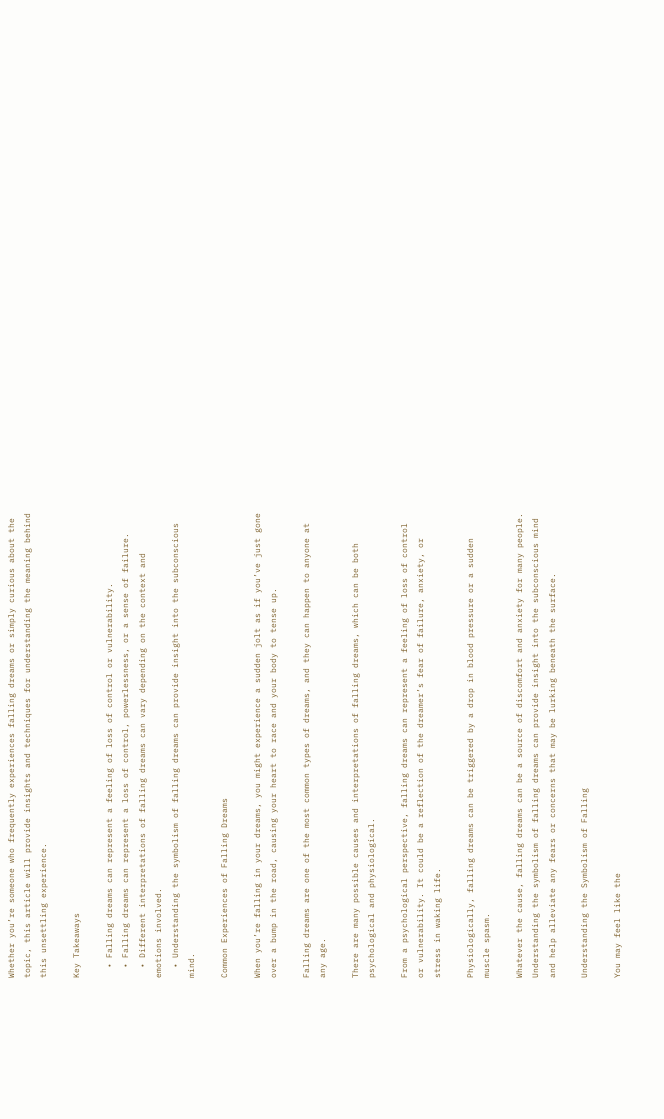Whether you’re someone who frequently experiences falling dreams or simply curious about the topic, this article will provide insights and techniques for understanding the meaning behind this unsettling experience.

Key Takeaways

  • Falling dreams can represent a feeling of loss of control or vulnerability.
  • Falling dreams can represent a loss of control, powerlessness, or a sense of failure.
  • Different interpretations of falling dreams can vary depending on the context and emotions involved.
  • Understanding the symbolism of falling dreams can provide insight into the subconscious mind.

Common Experiences of Falling Dreams

When you’re falling in your dreams, you might experience a sudden jolt as if you’ve just gone over a bump in the road, causing your heart to race and your body to tense up.

Falling dreams are one of the most common types of dreams, and they can happen to anyone at any age.

There are many possible causes and interpretations of falling dreams, which can be both psychological and physiological.

From a psychological perspective, falling dreams can represent a feeling of loss of control or vulnerability. It could be a reflection of the dreamer’s fear of failure, anxiety, or stress in waking life.

Physiologically, falling dreams can be triggered by a drop in blood pressure or a sudden muscle spasm.

Whatever the cause, falling dreams can be a source of discomfort and anxiety for many people. Understanding the symbolism of falling dreams can provide insight into the subconscious mind and help alleviate any fears or concerns that may be lurking beneath the surface.

Understanding the Symbolism of Falling

You may feel like the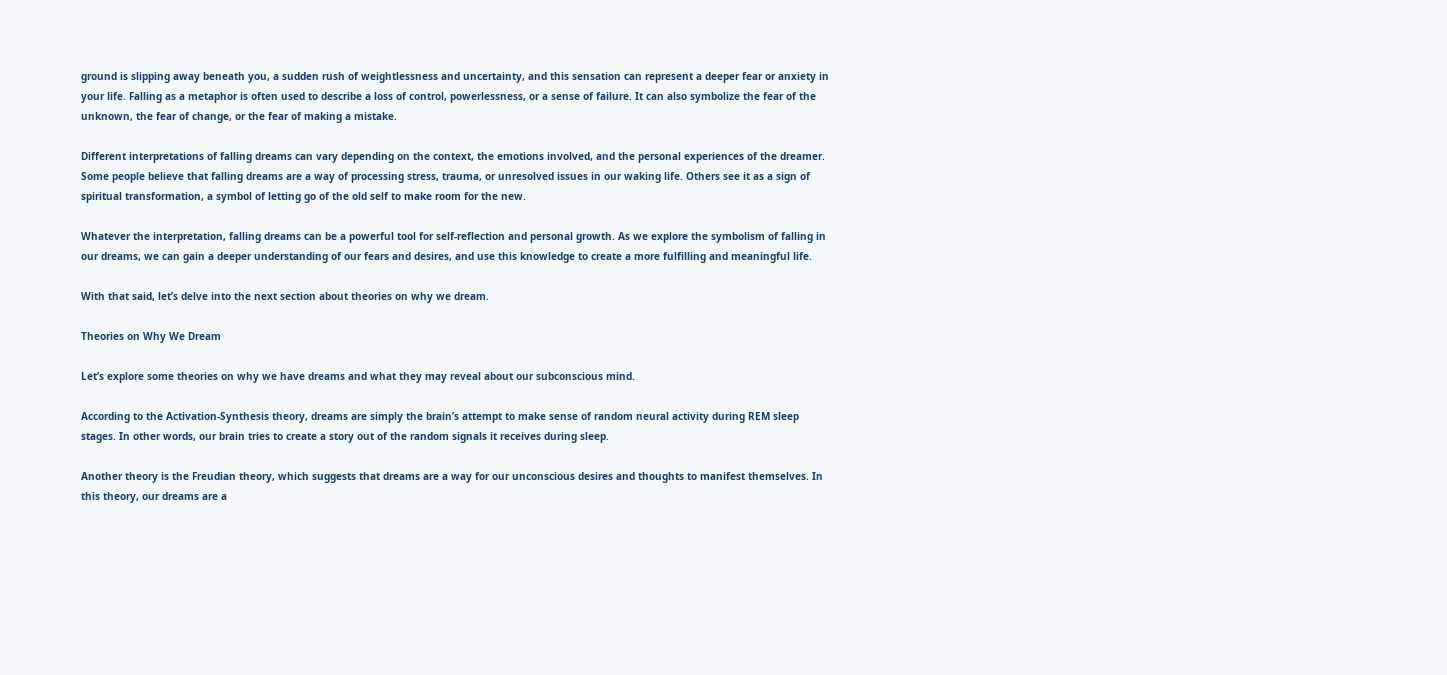ground is slipping away beneath you, a sudden rush of weightlessness and uncertainty, and this sensation can represent a deeper fear or anxiety in your life. Falling as a metaphor is often used to describe a loss of control, powerlessness, or a sense of failure. It can also symbolize the fear of the unknown, the fear of change, or the fear of making a mistake.

Different interpretations of falling dreams can vary depending on the context, the emotions involved, and the personal experiences of the dreamer. Some people believe that falling dreams are a way of processing stress, trauma, or unresolved issues in our waking life. Others see it as a sign of spiritual transformation, a symbol of letting go of the old self to make room for the new.

Whatever the interpretation, falling dreams can be a powerful tool for self-reflection and personal growth. As we explore the symbolism of falling in our dreams, we can gain a deeper understanding of our fears and desires, and use this knowledge to create a more fulfilling and meaningful life.

With that said, let’s delve into the next section about theories on why we dream.

Theories on Why We Dream

Let’s explore some theories on why we have dreams and what they may reveal about our subconscious mind.

According to the Activation-Synthesis theory, dreams are simply the brain’s attempt to make sense of random neural activity during REM sleep stages. In other words, our brain tries to create a story out of the random signals it receives during sleep.

Another theory is the Freudian theory, which suggests that dreams are a way for our unconscious desires and thoughts to manifest themselves. In this theory, our dreams are a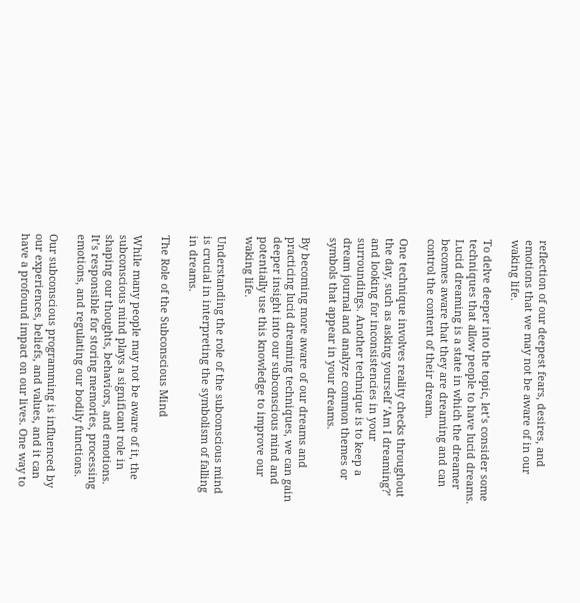reflection of our deepest fears, desires, and emotions that we may not be aware of in our waking life.

To delve deeper into the topic, let’s consider some techniques that allow people to have lucid dreams. Lucid dreaming is a state in which the dreamer becomes aware that they are dreaming and can control the content of their dream.

One technique involves reality checks throughout the day, such as asking yourself ‘Am I dreaming?’ and looking for inconsistencies in your surroundings. Another technique is to keep a dream journal and analyze common themes or symbols that appear in your dreams.

By becoming more aware of our dreams and practicing lucid dreaming techniques, we can gain deeper insight into our subconscious mind and potentially use this knowledge to improve our waking life.

Understanding the role of the subconscious mind is crucial in interpreting the symbolism of falling in dreams.

The Role of the Subconscious Mind

While many people may not be aware of it, the subconscious mind plays a significant role in shaping our thoughts, behaviors, and emotions. It’s responsible for storing memories, processing emotions, and regulating our bodily functions.

Our subconscious programming is influenced by our experiences, beliefs, and values, and it can have a profound impact on our lives. One way to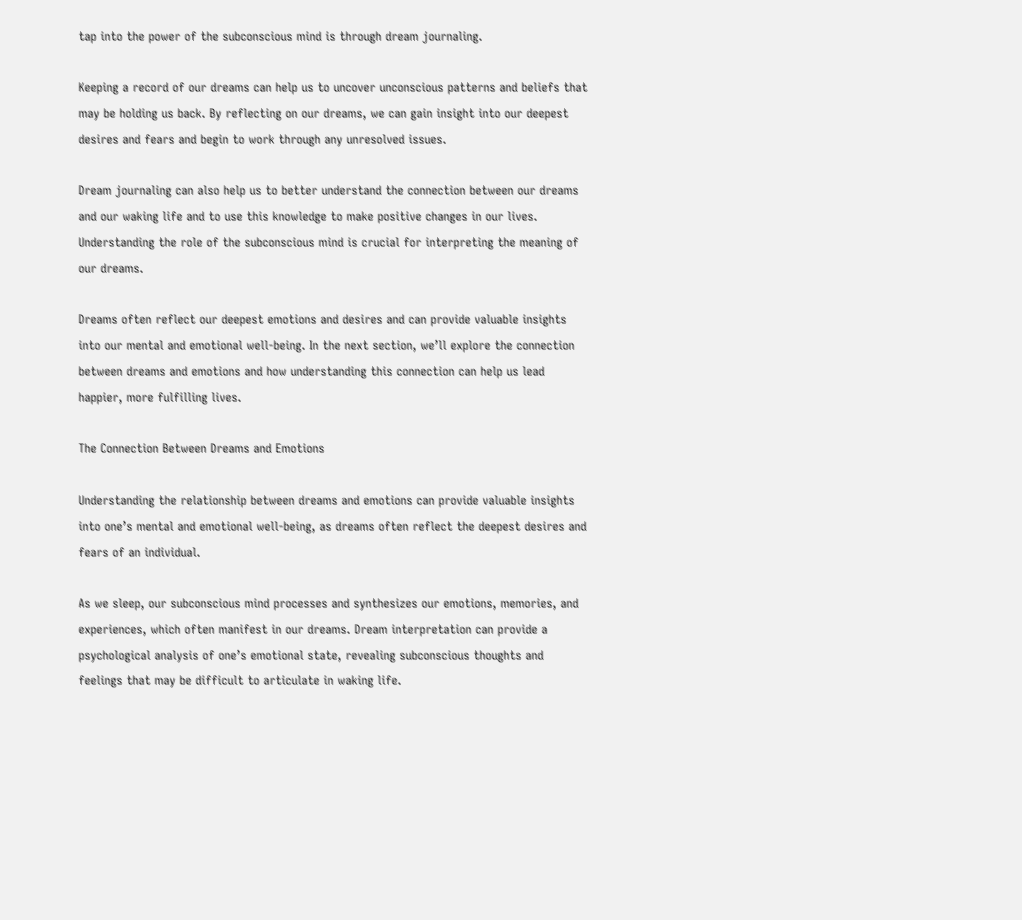tap into the power of the subconscious mind is through dream journaling.

Keeping a record of our dreams can help us to uncover unconscious patterns and beliefs that may be holding us back. By reflecting on our dreams, we can gain insight into our deepest desires and fears and begin to work through any unresolved issues.

Dream journaling can also help us to better understand the connection between our dreams and our waking life and to use this knowledge to make positive changes in our lives. Understanding the role of the subconscious mind is crucial for interpreting the meaning of our dreams.

Dreams often reflect our deepest emotions and desires and can provide valuable insights into our mental and emotional well-being. In the next section, we’ll explore the connection between dreams and emotions and how understanding this connection can help us lead happier, more fulfilling lives.

The Connection Between Dreams and Emotions

Understanding the relationship between dreams and emotions can provide valuable insights into one’s mental and emotional well-being, as dreams often reflect the deepest desires and fears of an individual.

As we sleep, our subconscious mind processes and synthesizes our emotions, memories, and experiences, which often manifest in our dreams. Dream interpretation can provide a psychological analysis of one’s emotional state, revealing subconscious thoughts and feelings that may be difficult to articulate in waking life.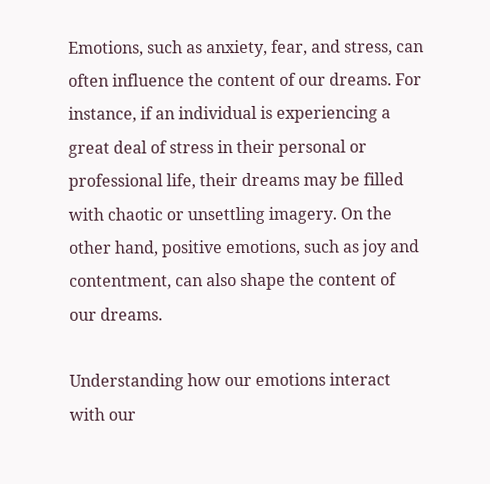Emotions, such as anxiety, fear, and stress, can often influence the content of our dreams. For instance, if an individual is experiencing a great deal of stress in their personal or professional life, their dreams may be filled with chaotic or unsettling imagery. On the other hand, positive emotions, such as joy and contentment, can also shape the content of our dreams.

Understanding how our emotions interact with our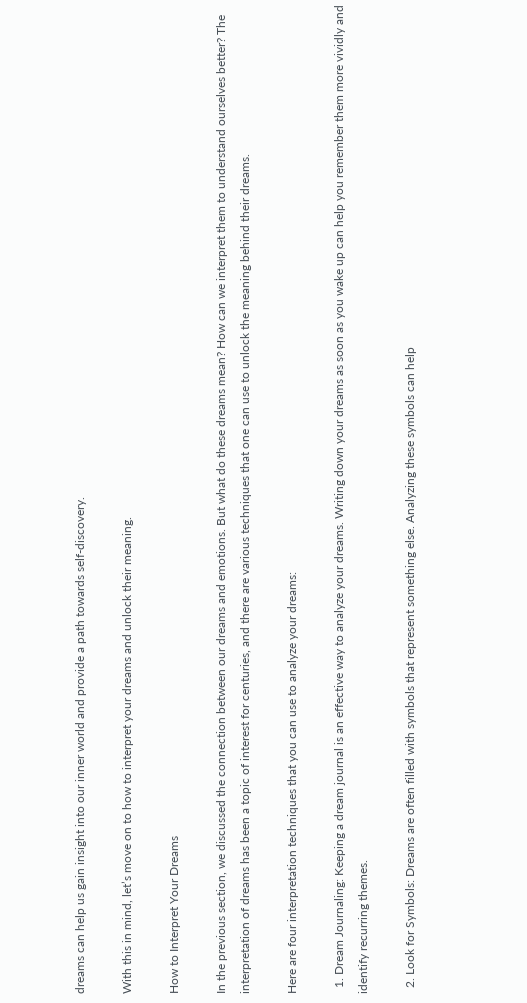dreams can help us gain insight into our inner world and provide a path towards self-discovery.

With this in mind, let’s move on to how to interpret your dreams and unlock their meaning.

How to Interpret Your Dreams

In the previous section, we discussed the connection between our dreams and emotions. But what do these dreams mean? How can we interpret them to understand ourselves better? The interpretation of dreams has been a topic of interest for centuries, and there are various techniques that one can use to unlock the meaning behind their dreams.

Here are four interpretation techniques that you can use to analyze your dreams:

  1. Dream Journaling: Keeping a dream journal is an effective way to analyze your dreams. Writing down your dreams as soon as you wake up can help you remember them more vividly and identify recurring themes.

  2. Look for Symbols: Dreams are often filled with symbols that represent something else. Analyzing these symbols can help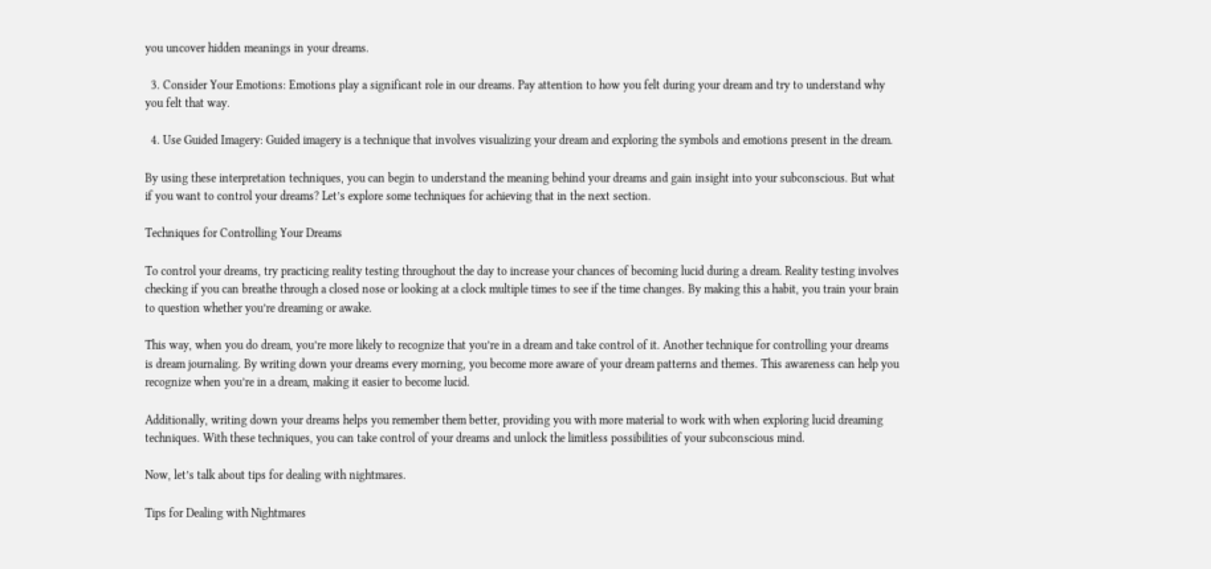you uncover hidden meanings in your dreams.

  3. Consider Your Emotions: Emotions play a significant role in our dreams. Pay attention to how you felt during your dream and try to understand why you felt that way.

  4. Use Guided Imagery: Guided imagery is a technique that involves visualizing your dream and exploring the symbols and emotions present in the dream.

By using these interpretation techniques, you can begin to understand the meaning behind your dreams and gain insight into your subconscious. But what if you want to control your dreams? Let’s explore some techniques for achieving that in the next section.

Techniques for Controlling Your Dreams

To control your dreams, try practicing reality testing throughout the day to increase your chances of becoming lucid during a dream. Reality testing involves checking if you can breathe through a closed nose or looking at a clock multiple times to see if the time changes. By making this a habit, you train your brain to question whether you’re dreaming or awake.

This way, when you do dream, you’re more likely to recognize that you’re in a dream and take control of it. Another technique for controlling your dreams is dream journaling. By writing down your dreams every morning, you become more aware of your dream patterns and themes. This awareness can help you recognize when you’re in a dream, making it easier to become lucid.

Additionally, writing down your dreams helps you remember them better, providing you with more material to work with when exploring lucid dreaming techniques. With these techniques, you can take control of your dreams and unlock the limitless possibilities of your subconscious mind.

Now, let’s talk about tips for dealing with nightmares.

Tips for Dealing with Nightmares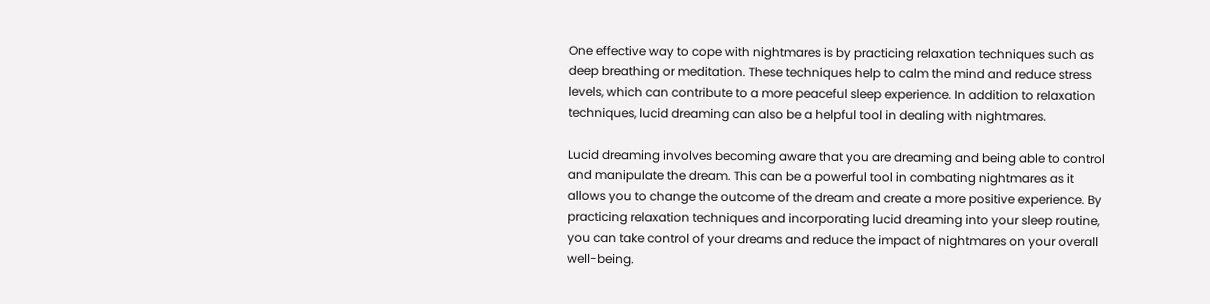One effective way to cope with nightmares is by practicing relaxation techniques such as deep breathing or meditation. These techniques help to calm the mind and reduce stress levels, which can contribute to a more peaceful sleep experience. In addition to relaxation techniques, lucid dreaming can also be a helpful tool in dealing with nightmares.

Lucid dreaming involves becoming aware that you are dreaming and being able to control and manipulate the dream. This can be a powerful tool in combating nightmares as it allows you to change the outcome of the dream and create a more positive experience. By practicing relaxation techniques and incorporating lucid dreaming into your sleep routine, you can take control of your dreams and reduce the impact of nightmares on your overall well-being.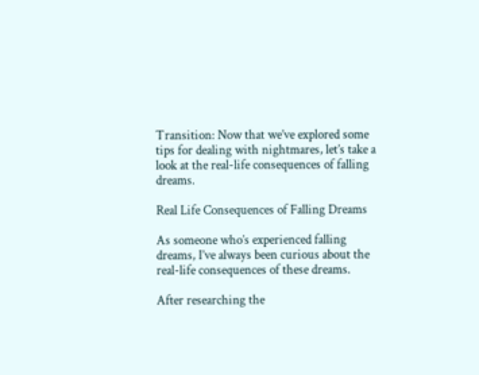Transition: Now that we’ve explored some tips for dealing with nightmares, let’s take a look at the real-life consequences of falling dreams.

Real Life Consequences of Falling Dreams

As someone who’s experienced falling dreams, I’ve always been curious about the real-life consequences of these dreams.

After researching the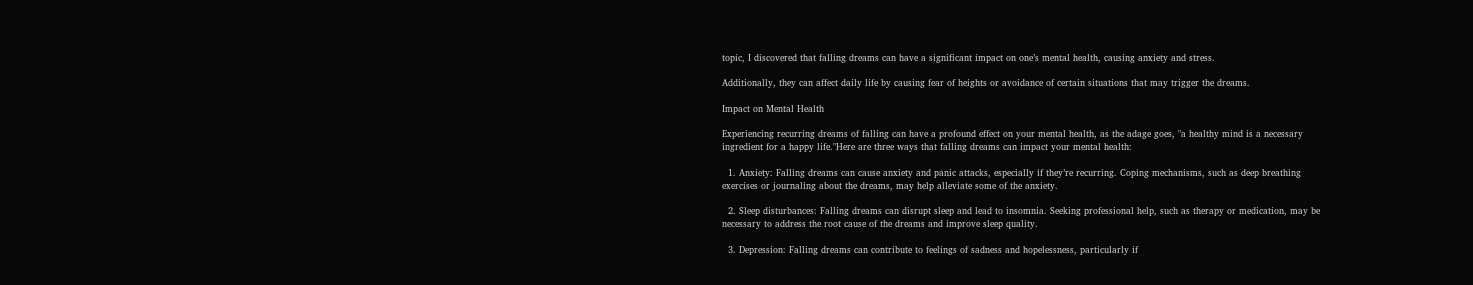topic, I discovered that falling dreams can have a significant impact on one’s mental health, causing anxiety and stress.

Additionally, they can affect daily life by causing fear of heights or avoidance of certain situations that may trigger the dreams.

Impact on Mental Health

Experiencing recurring dreams of falling can have a profound effect on your mental health, as the adage goes, "a healthy mind is a necessary ingredient for a happy life."Here are three ways that falling dreams can impact your mental health:

  1. Anxiety: Falling dreams can cause anxiety and panic attacks, especially if they’re recurring. Coping mechanisms, such as deep breathing exercises or journaling about the dreams, may help alleviate some of the anxiety.

  2. Sleep disturbances: Falling dreams can disrupt sleep and lead to insomnia. Seeking professional help, such as therapy or medication, may be necessary to address the root cause of the dreams and improve sleep quality.

  3. Depression: Falling dreams can contribute to feelings of sadness and hopelessness, particularly if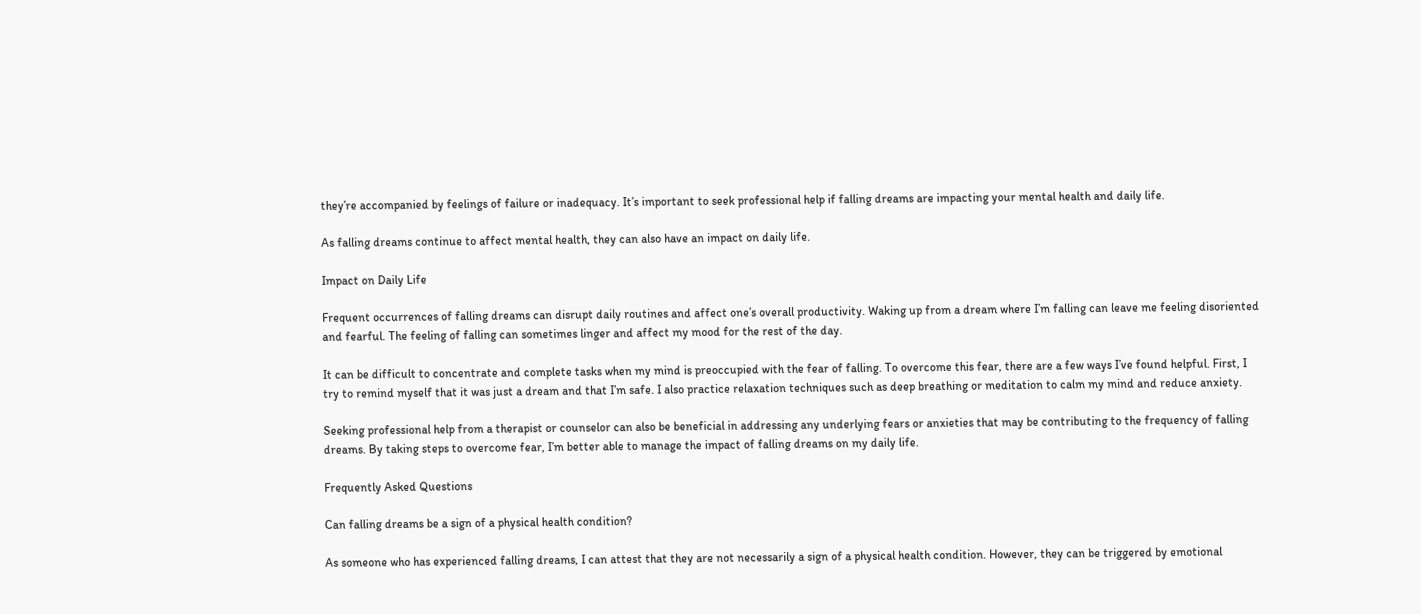they’re accompanied by feelings of failure or inadequacy. It’s important to seek professional help if falling dreams are impacting your mental health and daily life.

As falling dreams continue to affect mental health, they can also have an impact on daily life.

Impact on Daily Life

Frequent occurrences of falling dreams can disrupt daily routines and affect one’s overall productivity. Waking up from a dream where I’m falling can leave me feeling disoriented and fearful. The feeling of falling can sometimes linger and affect my mood for the rest of the day.

It can be difficult to concentrate and complete tasks when my mind is preoccupied with the fear of falling. To overcome this fear, there are a few ways I’ve found helpful. First, I try to remind myself that it was just a dream and that I’m safe. I also practice relaxation techniques such as deep breathing or meditation to calm my mind and reduce anxiety.

Seeking professional help from a therapist or counselor can also be beneficial in addressing any underlying fears or anxieties that may be contributing to the frequency of falling dreams. By taking steps to overcome fear, I’m better able to manage the impact of falling dreams on my daily life.

Frequently Asked Questions

Can falling dreams be a sign of a physical health condition?

As someone who has experienced falling dreams, I can attest that they are not necessarily a sign of a physical health condition. However, they can be triggered by emotional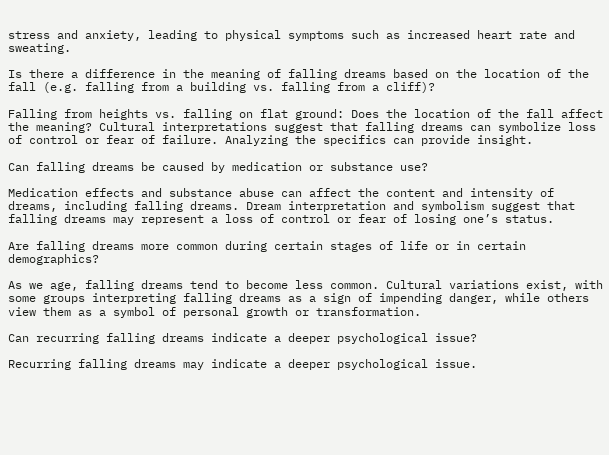stress and anxiety, leading to physical symptoms such as increased heart rate and sweating.

Is there a difference in the meaning of falling dreams based on the location of the fall (e.g. falling from a building vs. falling from a cliff)?

Falling from heights vs. falling on flat ground: Does the location of the fall affect the meaning? Cultural interpretations suggest that falling dreams can symbolize loss of control or fear of failure. Analyzing the specifics can provide insight.

Can falling dreams be caused by medication or substance use?

Medication effects and substance abuse can affect the content and intensity of dreams, including falling dreams. Dream interpretation and symbolism suggest that falling dreams may represent a loss of control or fear of losing one’s status.

Are falling dreams more common during certain stages of life or in certain demographics?

As we age, falling dreams tend to become less common. Cultural variations exist, with some groups interpreting falling dreams as a sign of impending danger, while others view them as a symbol of personal growth or transformation.

Can recurring falling dreams indicate a deeper psychological issue?

Recurring falling dreams may indicate a deeper psychological issue.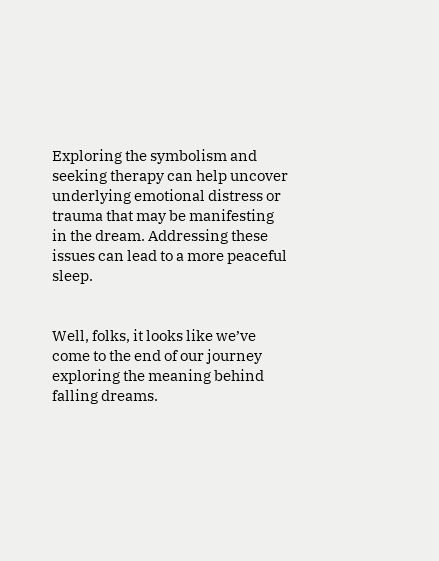Exploring the symbolism and seeking therapy can help uncover underlying emotional distress or trauma that may be manifesting in the dream. Addressing these issues can lead to a more peaceful sleep.


Well, folks, it looks like we’ve come to the end of our journey exploring the meaning behind falling dreams.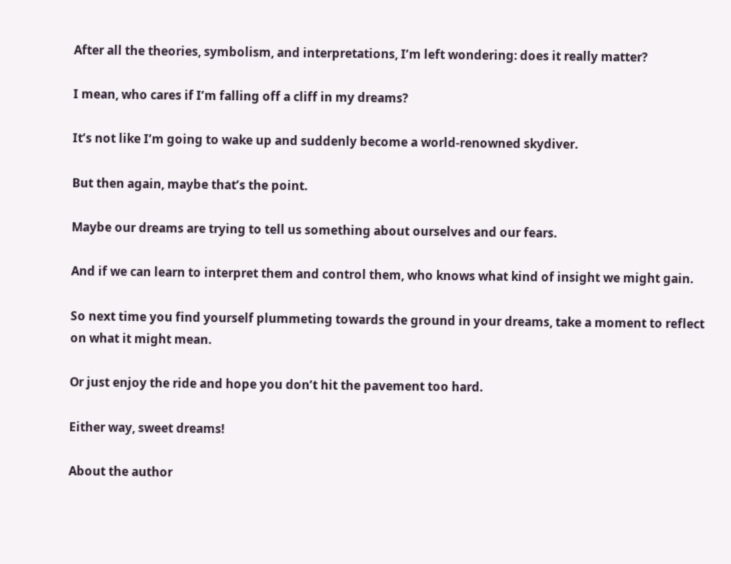After all the theories, symbolism, and interpretations, I’m left wondering: does it really matter?

I mean, who cares if I’m falling off a cliff in my dreams?

It’s not like I’m going to wake up and suddenly become a world-renowned skydiver.

But then again, maybe that’s the point.

Maybe our dreams are trying to tell us something about ourselves and our fears.

And if we can learn to interpret them and control them, who knows what kind of insight we might gain.

So next time you find yourself plummeting towards the ground in your dreams, take a moment to reflect on what it might mean.

Or just enjoy the ride and hope you don’t hit the pavement too hard.

Either way, sweet dreams!

About the author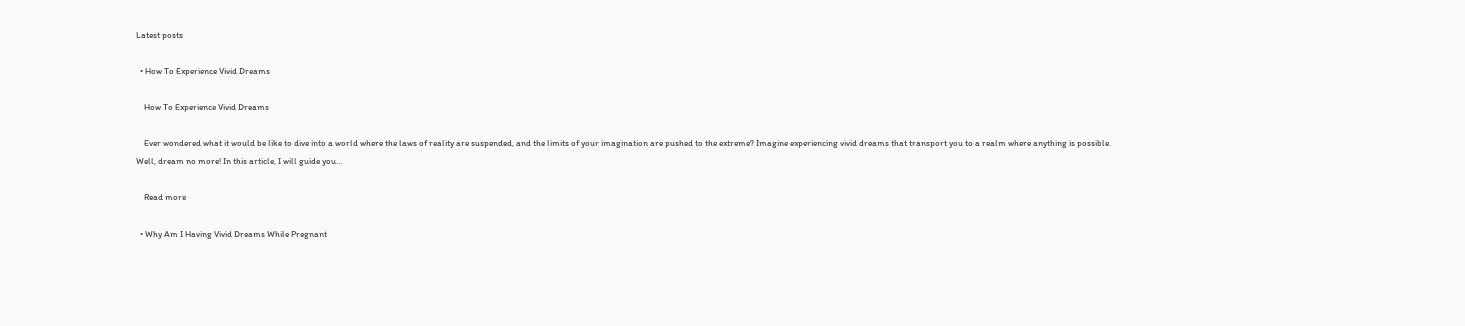Latest posts

  • How To Experience Vivid Dreams

    How To Experience Vivid Dreams

    Ever wondered what it would be like to dive into a world where the laws of reality are suspended, and the limits of your imagination are pushed to the extreme? Imagine experiencing vivid dreams that transport you to a realm where anything is possible. Well, dream no more! In this article, I will guide you…

    Read more

  • Why Am I Having Vivid Dreams While Pregnant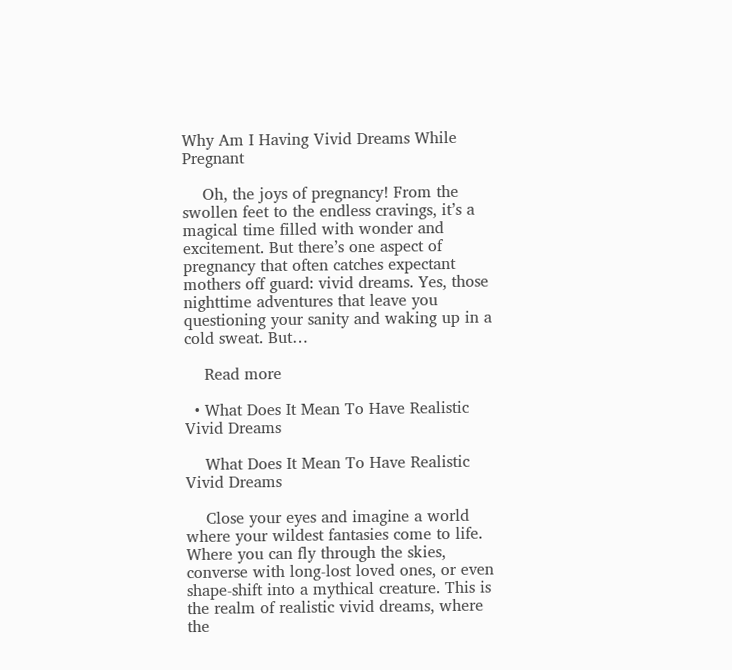Why Am I Having Vivid Dreams While Pregnant

    Oh, the joys of pregnancy! From the swollen feet to the endless cravings, it’s a magical time filled with wonder and excitement. But there’s one aspect of pregnancy that often catches expectant mothers off guard: vivid dreams. Yes, those nighttime adventures that leave you questioning your sanity and waking up in a cold sweat. But…

    Read more

  • What Does It Mean To Have Realistic Vivid Dreams

    What Does It Mean To Have Realistic Vivid Dreams

    Close your eyes and imagine a world where your wildest fantasies come to life. Where you can fly through the skies, converse with long-lost loved ones, or even shape-shift into a mythical creature. This is the realm of realistic vivid dreams, where the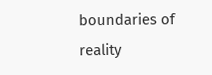boundaries of reality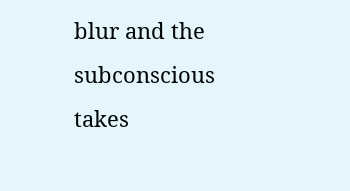blur and the subconscious takes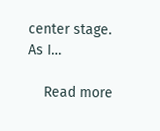center stage. As I…

    Read more